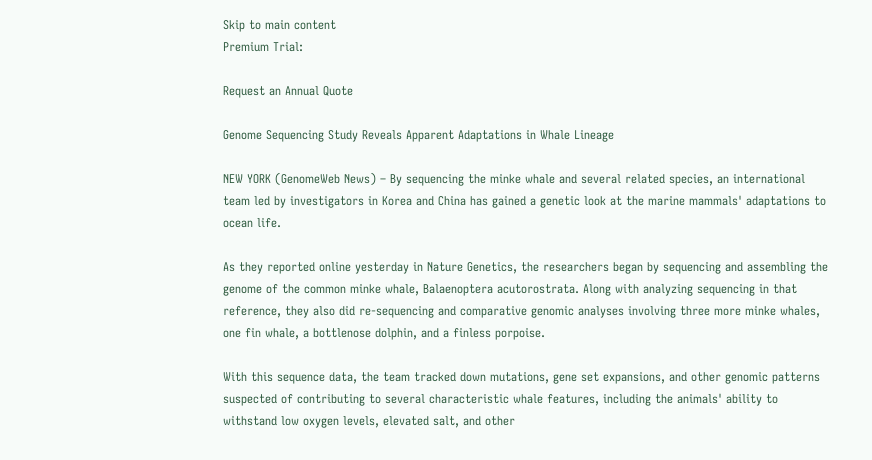Skip to main content
Premium Trial:

Request an Annual Quote

Genome Sequencing Study Reveals Apparent Adaptations in Whale Lineage

NEW YORK (GenomeWeb News) – By sequencing the minke whale and several related species, an international team led by investigators in Korea and China has gained a genetic look at the marine mammals' adaptations to ocean life.

As they reported online yesterday in Nature Genetics, the researchers began by sequencing and assembling the genome of the common minke whale, Balaenoptera acutorostrata. Along with analyzing sequencing in that reference, they also did re-sequencing and comparative genomic analyses involving three more minke whales, one fin whale, a bottlenose dolphin, and a finless porpoise.

With this sequence data, the team tracked down mutations, gene set expansions, and other genomic patterns suspected of contributing to several characteristic whale features, including the animals' ability to withstand low oxygen levels, elevated salt, and other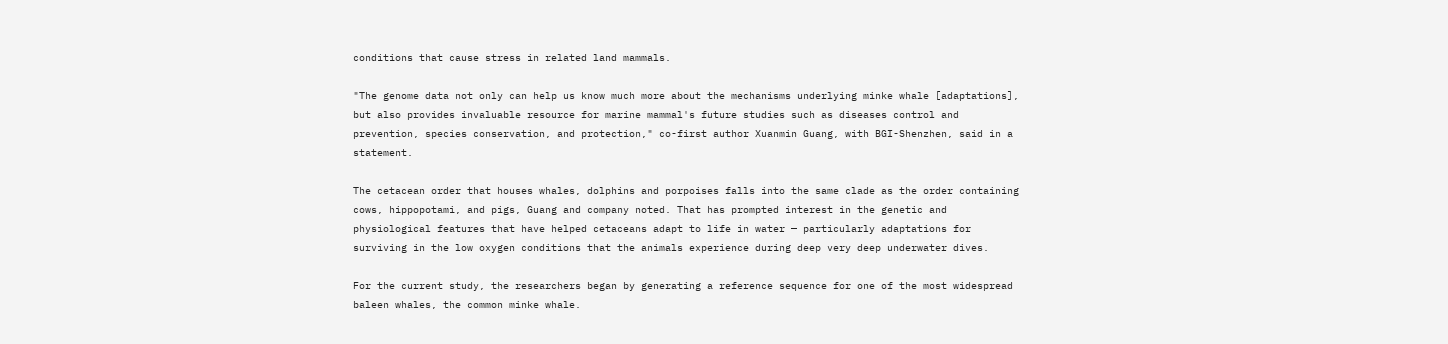conditions that cause stress in related land mammals.

"The genome data not only can help us know much more about the mechanisms underlying minke whale [adaptations], but also provides invaluable resource for marine mammal's future studies such as diseases control and prevention, species conservation, and protection," co-first author Xuanmin Guang, with BGI-Shenzhen, said in a statement.

The cetacean order that houses whales, dolphins and porpoises falls into the same clade as the order containing cows, hippopotami, and pigs, Guang and company noted. That has prompted interest in the genetic and physiological features that have helped cetaceans adapt to life in water — particularly adaptations for surviving in the low oxygen conditions that the animals experience during deep very deep underwater dives.

For the current study, the researchers began by generating a reference sequence for one of the most widespread baleen whales, the common minke whale.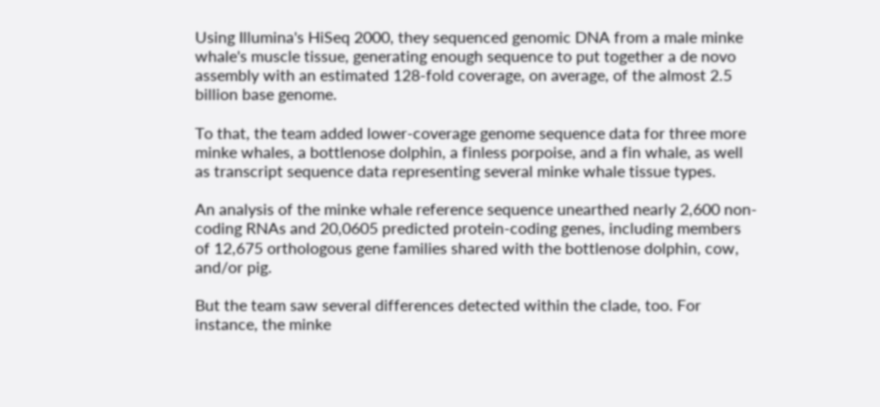Using Illumina's HiSeq 2000, they sequenced genomic DNA from a male minke whale's muscle tissue, generating enough sequence to put together a de novo assembly with an estimated 128-fold coverage, on average, of the almost 2.5 billion base genome.

To that, the team added lower-coverage genome sequence data for three more minke whales, a bottlenose dolphin, a finless porpoise, and a fin whale, as well as transcript sequence data representing several minke whale tissue types.

An analysis of the minke whale reference sequence unearthed nearly 2,600 non-coding RNAs and 20,0605 predicted protein-coding genes, including members of 12,675 orthologous gene families shared with the bottlenose dolphin, cow, and/or pig.

But the team saw several differences detected within the clade, too. For instance, the minke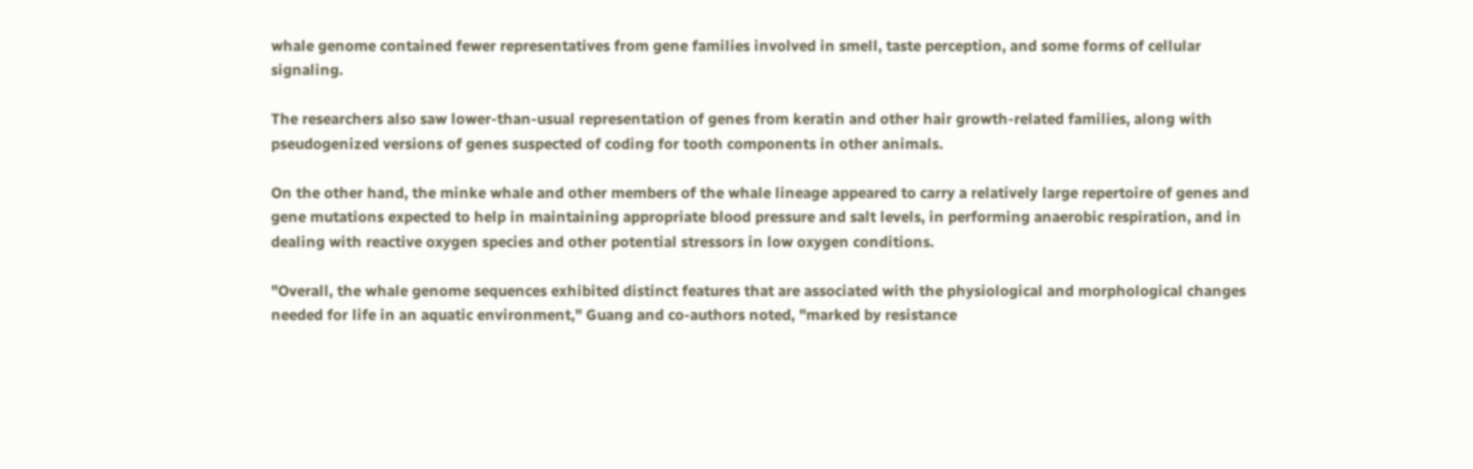whale genome contained fewer representatives from gene families involved in smell, taste perception, and some forms of cellular signaling.

The researchers also saw lower-than-usual representation of genes from keratin and other hair growth-related families, along with pseudogenized versions of genes suspected of coding for tooth components in other animals.

On the other hand, the minke whale and other members of the whale lineage appeared to carry a relatively large repertoire of genes and gene mutations expected to help in maintaining appropriate blood pressure and salt levels, in performing anaerobic respiration, and in dealing with reactive oxygen species and other potential stressors in low oxygen conditions.

"Overall, the whale genome sequences exhibited distinct features that are associated with the physiological and morphological changes needed for life in an aquatic environment," Guang and co-authors noted, "marked by resistance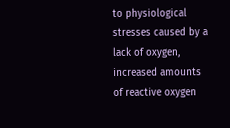to physiological stresses caused by a lack of oxygen, increased amounts of reactive oxygen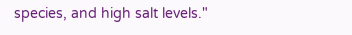species, and high salt levels."